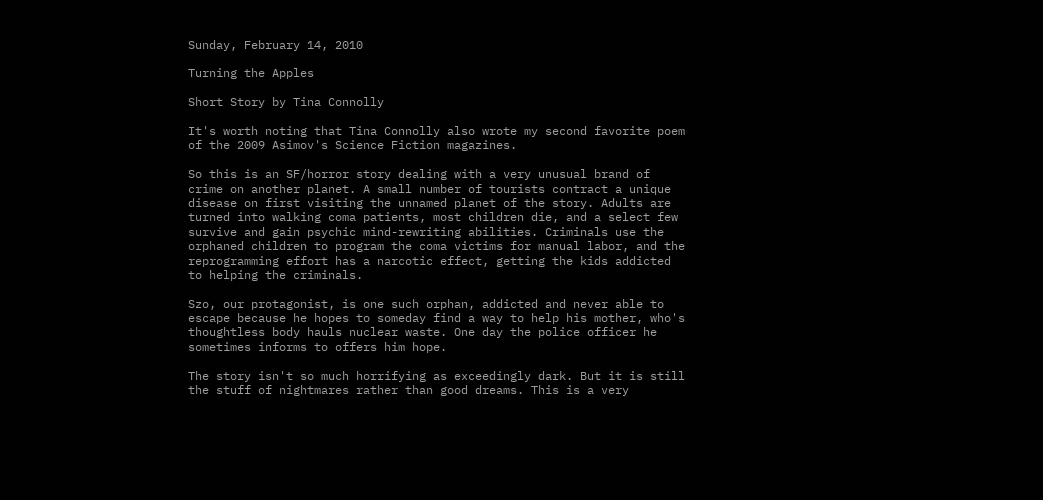Sunday, February 14, 2010

Turning the Apples

Short Story by Tina Connolly

It's worth noting that Tina Connolly also wrote my second favorite poem of the 2009 Asimov's Science Fiction magazines.

So this is an SF/horror story dealing with a very unusual brand of crime on another planet. A small number of tourists contract a unique disease on first visiting the unnamed planet of the story. Adults are turned into walking coma patients, most children die, and a select few survive and gain psychic mind-rewriting abilities. Criminals use the orphaned children to program the coma victims for manual labor, and the reprogramming effort has a narcotic effect, getting the kids addicted to helping the criminals.

Szo, our protagonist, is one such orphan, addicted and never able to escape because he hopes to someday find a way to help his mother, who's thoughtless body hauls nuclear waste. One day the police officer he sometimes informs to offers him hope.

The story isn't so much horrifying as exceedingly dark. But it is still the stuff of nightmares rather than good dreams. This is a very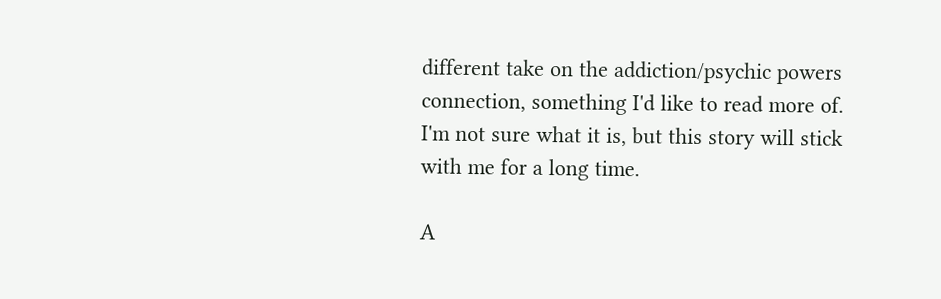different take on the addiction/psychic powers connection, something I'd like to read more of. I'm not sure what it is, but this story will stick with me for a long time.

A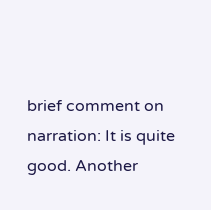brief comment on narration: It is quite good. Another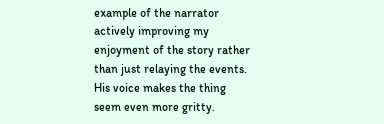example of the narrator actively improving my enjoyment of the story rather than just relaying the events. His voice makes the thing seem even more gritty.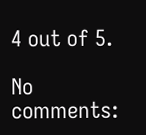4 out of 5.

No comments: